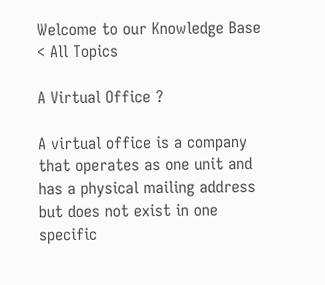Welcome to our Knowledge Base
< All Topics

A Virtual Office ?

A virtual office is a company that operates as one unit and has a physical mailing address but does not exist in one specific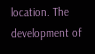location. The development of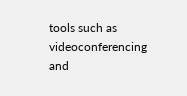tools such as videoconferencing and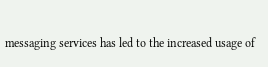messaging services has led to the increased usage of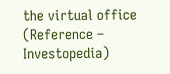the virtual office (Reference – Investopedia)